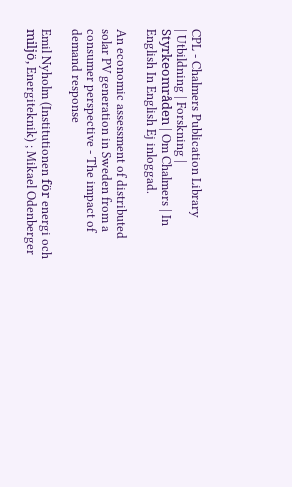CPL - Chalmers Publication Library
| Utbildning | Forskning | Styrkeområden | Om Chalmers | In English In English Ej inloggad.

An economic assessment of distributed solar PV generation in Sweden from a consumer perspective - The impact of demand response

Emil Nyholm (Institutionen för energi och miljö, Energiteknik) ; Mikael Odenberger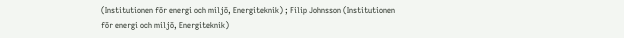(Institutionen för energi och miljö, Energiteknik) ; Filip Johnsson (Institutionen för energi och miljö, Energiteknik)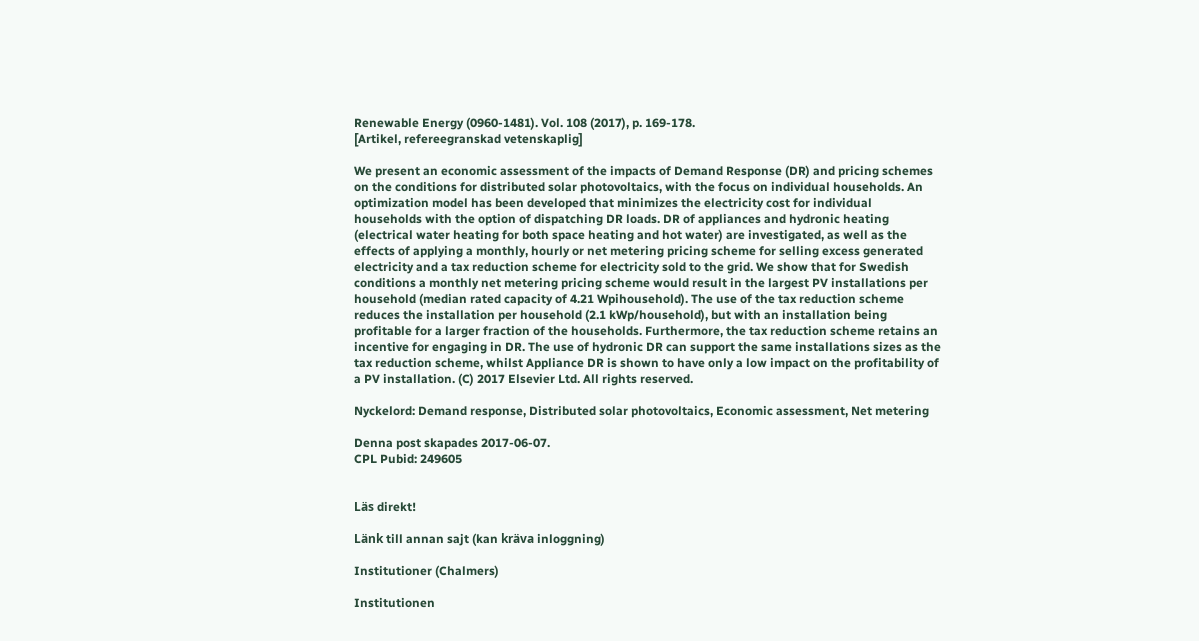Renewable Energy (0960-1481). Vol. 108 (2017), p. 169-178.
[Artikel, refereegranskad vetenskaplig]

We present an economic assessment of the impacts of Demand Response (DR) and pricing schemes on the conditions for distributed solar photovoltaics, with the focus on individual households. An optimization model has been developed that minimizes the electricity cost for individual households with the option of dispatching DR loads. DR of appliances and hydronic heating (electrical water heating for both space heating and hot water) are investigated, as well as the effects of applying a monthly, hourly or net metering pricing scheme for selling excess generated electricity and a tax reduction scheme for electricity sold to the grid. We show that for Swedish conditions a monthly net metering pricing scheme would result in the largest PV installations per household (median rated capacity of 4.21 Wpihousehold). The use of the tax reduction scheme reduces the installation per household (2.1 kWp/household), but with an installation being profitable for a larger fraction of the households. Furthermore, the tax reduction scheme retains an incentive for engaging in DR. The use of hydronic DR can support the same installations sizes as the tax reduction scheme, whilst Appliance DR is shown to have only a low impact on the profitability of a PV installation. (C) 2017 Elsevier Ltd. All rights reserved.

Nyckelord: Demand response, Distributed solar photovoltaics, Economic assessment, Net metering

Denna post skapades 2017-06-07.
CPL Pubid: 249605


Läs direkt!

Länk till annan sajt (kan kräva inloggning)

Institutioner (Chalmers)

Institutionen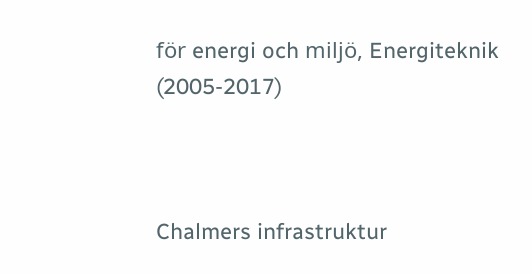för energi och miljö, Energiteknik (2005-2017)



Chalmers infrastruktur